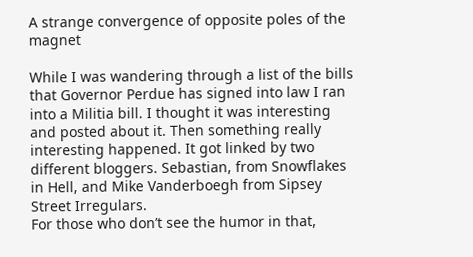A strange convergence of opposite poles of the magnet

While I was wandering through a list of the bills that Governor Perdue has signed into law I ran into a Militia bill. I thought it was interesting and posted about it. Then something really interesting happened. It got linked by two different bloggers. Sebastian, from Snowflakes in Hell, and Mike Vanderboegh from Sipsey Street Irregulars.
For those who don’t see the humor in that,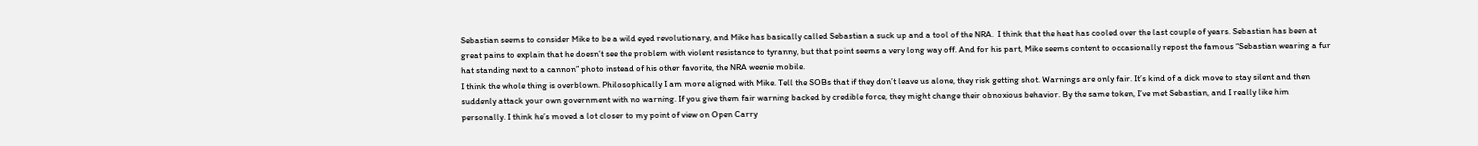Sebastian seems to consider Mike to be a wild eyed revolutionary, and Mike has basically called Sebastian a suck up and a tool of the NRA.  I think that the heat has cooled over the last couple of years. Sebastian has been at great pains to explain that he doesn’t see the problem with violent resistance to tyranny, but that point seems a very long way off. And for his part, Mike seems content to occasionally repost the famous “Sebastian wearing a fur hat standing next to a cannon” photo instead of his other favorite, the NRA weenie mobile.
I think the whole thing is overblown. Philosophically I am more aligned with Mike. Tell the SOBs that if they don’t leave us alone, they risk getting shot. Warnings are only fair. It’s kind of a dick move to stay silent and then suddenly attack your own government with no warning. If you give them fair warning backed by credible force, they might change their obnoxious behavior. By the same token, I’ve met Sebastian, and I really like him personally. I think he’s moved a lot closer to my point of view on Open Carry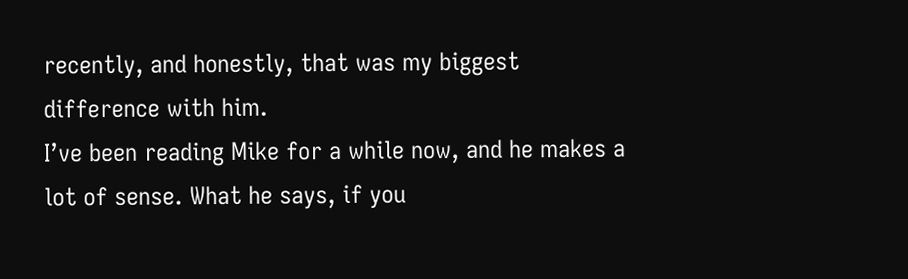recently, and honestly, that was my biggest difference with him.
I’ve been reading Mike for a while now, and he makes a lot of sense. What he says, if you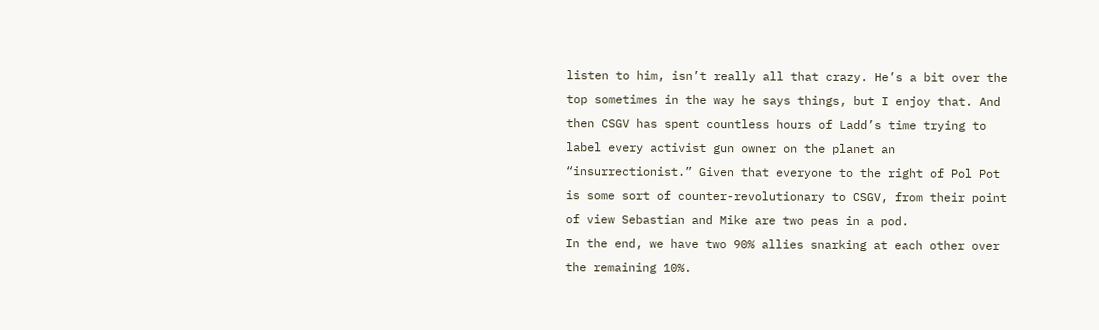listen to him, isn’t really all that crazy. He’s a bit over the top sometimes in the way he says things, but I enjoy that. And then CSGV has spent countless hours of Ladd’s time trying to label every activist gun owner on the planet an “insurrectionist.” Given that everyone to the right of Pol Pot is some sort of counter-revolutionary to CSGV, from their point of view Sebastian and Mike are two peas in a pod.
In the end, we have two 90% allies snarking at each other over the remaining 10%.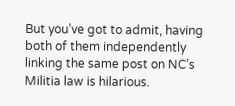But you’ve got to admit, having both of them independently linking the same post on NC’s Militia law is hilarious.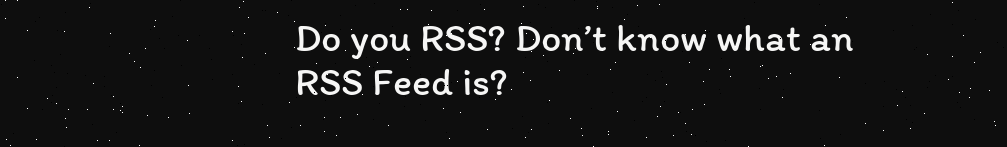Do you RSS? Don’t know what an RSS Feed is?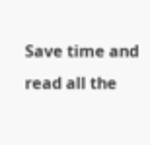Save time and read all the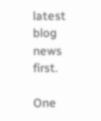latest blog news first.

One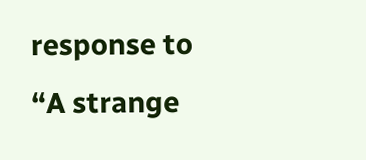response to “A strange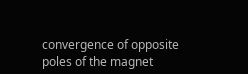convergence of opposite poles of the magnet